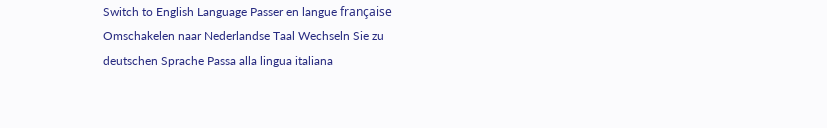Switch to English Language Passer en langue française Omschakelen naar Nederlandse Taal Wechseln Sie zu deutschen Sprache Passa alla lingua italiana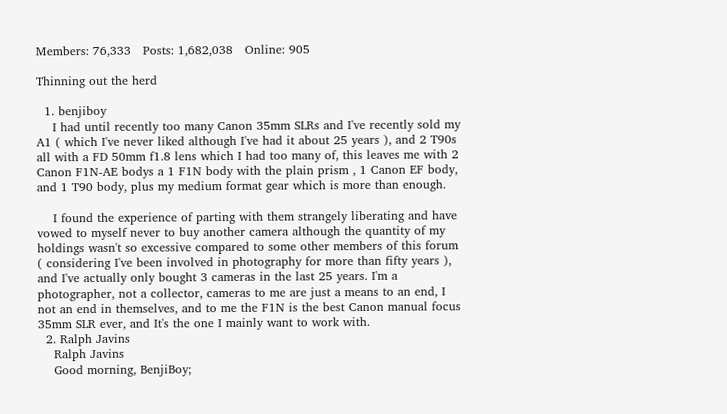Members: 76,333   Posts: 1,682,038   Online: 905

Thinning out the herd

  1. benjiboy
    I had until recently too many Canon 35mm SLRs and I've recently sold my A1 ( which I've never liked although I've had it about 25 years ), and 2 T90s all with a FD 50mm f1.8 lens which I had too many of, this leaves me with 2 Canon F1N-AE bodys a 1 F1N body with the plain prism , 1 Canon EF body, and 1 T90 body, plus my medium format gear which is more than enough.

    I found the experience of parting with them strangely liberating and have vowed to myself never to buy another camera although the quantity of my holdings wasn't so excessive compared to some other members of this forum ( considering I've been involved in photography for more than fifty years ), and I've actually only bought 3 cameras in the last 25 years. I'm a photographer, not a collector, cameras to me are just a means to an end, I not an end in themselves, and to me the F1N is the best Canon manual focus 35mm SLR ever, and It's the one I mainly want to work with.
  2. Ralph Javins
    Ralph Javins
    Good morning, BenjiBoy;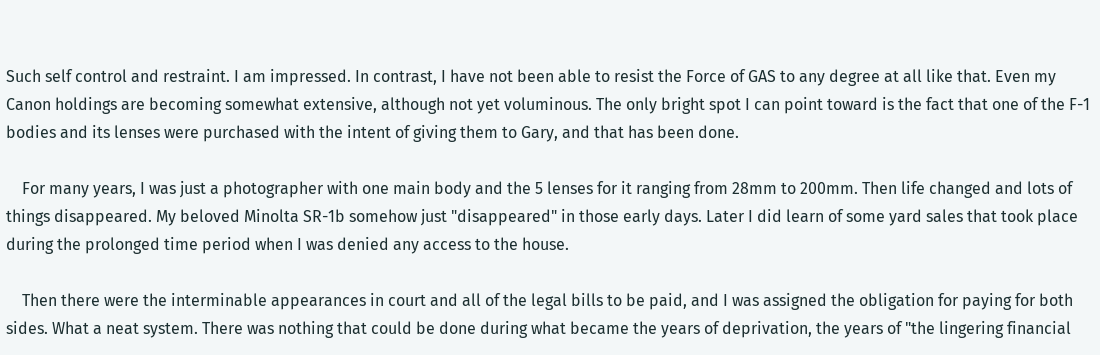Such self control and restraint. I am impressed. In contrast, I have not been able to resist the Force of GAS to any degree at all like that. Even my Canon holdings are becoming somewhat extensive, although not yet voluminous. The only bright spot I can point toward is the fact that one of the F-1 bodies and its lenses were purchased with the intent of giving them to Gary, and that has been done.

    For many years, I was just a photographer with one main body and the 5 lenses for it ranging from 28mm to 200mm. Then life changed and lots of things disappeared. My beloved Minolta SR-1b somehow just "disappeared" in those early days. Later I did learn of some yard sales that took place during the prolonged time period when I was denied any access to the house.

    Then there were the interminable appearances in court and all of the legal bills to be paid, and I was assigned the obligation for paying for both sides. What a neat system. There was nothing that could be done during what became the years of deprivation, the years of "the lingering financial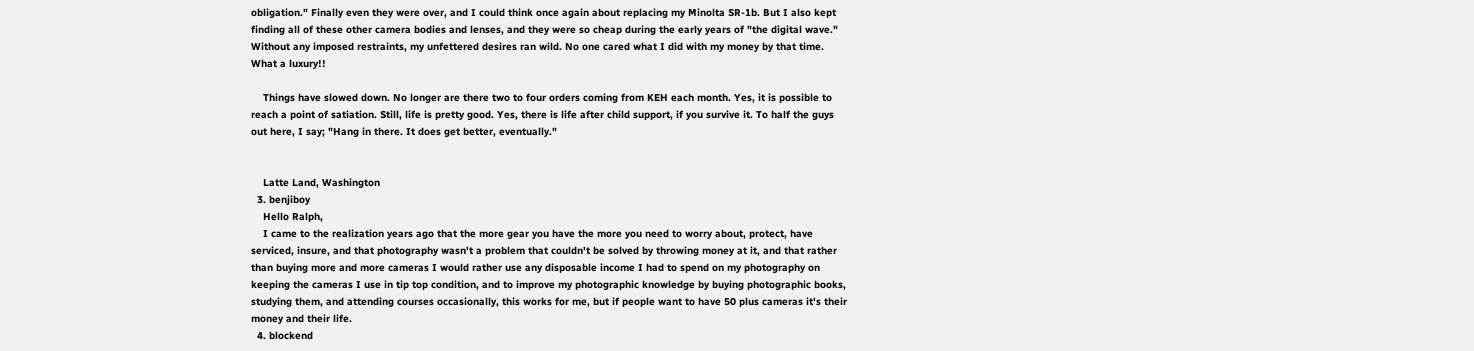obligation." Finally even they were over, and I could think once again about replacing my Minolta SR-1b. But I also kept finding all of these other camera bodies and lenses, and they were so cheap during the early years of "the digital wave." Without any imposed restraints, my unfettered desires ran wild. No one cared what I did with my money by that time. What a luxury!!

    Things have slowed down. No longer are there two to four orders coming from KEH each month. Yes, it is possible to reach a point of satiation. Still, life is pretty good. Yes, there is life after child support, if you survive it. To half the guys out here, I say; "Hang in there. It does get better, eventually."


    Latte Land, Washington
  3. benjiboy
    Hello Ralph,
    I came to the realization years ago that the more gear you have the more you need to worry about, protect, have serviced, insure, and that photography wasn't a problem that couldn't be solved by throwing money at it, and that rather than buying more and more cameras I would rather use any disposable income I had to spend on my photography on keeping the cameras I use in tip top condition, and to improve my photographic knowledge by buying photographic books, studying them, and attending courses occasionally, this works for me, but if people want to have 50 plus cameras it's their money and their life.
  4. blockend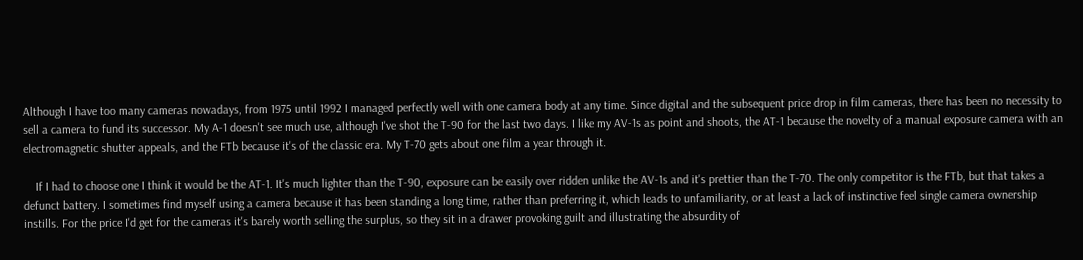Although I have too many cameras nowadays, from 1975 until 1992 I managed perfectly well with one camera body at any time. Since digital and the subsequent price drop in film cameras, there has been no necessity to sell a camera to fund its successor. My A-1 doesn't see much use, although I've shot the T-90 for the last two days. I like my AV-1s as point and shoots, the AT-1 because the novelty of a manual exposure camera with an electromagnetic shutter appeals, and the FTb because it's of the classic era. My T-70 gets about one film a year through it.

    If I had to choose one I think it would be the AT-1. It's much lighter than the T-90, exposure can be easily over ridden unlike the AV-1s and it's prettier than the T-70. The only competitor is the FTb, but that takes a defunct battery. I sometimes find myself using a camera because it has been standing a long time, rather than preferring it, which leads to unfamiliarity, or at least a lack of instinctive feel single camera ownership instills. For the price I'd get for the cameras it's barely worth selling the surplus, so they sit in a drawer provoking guilt and illustrating the absurdity of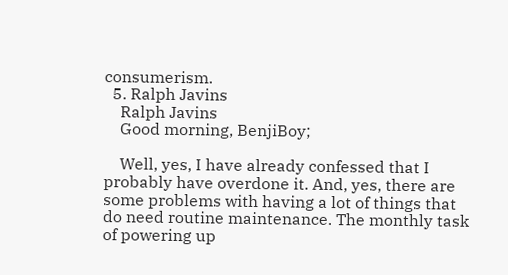consumerism.
  5. Ralph Javins
    Ralph Javins
    Good morning, BenjiBoy;

    Well, yes, I have already confessed that I probably have overdone it. And, yes, there are some problems with having a lot of things that do need routine maintenance. The monthly task of powering up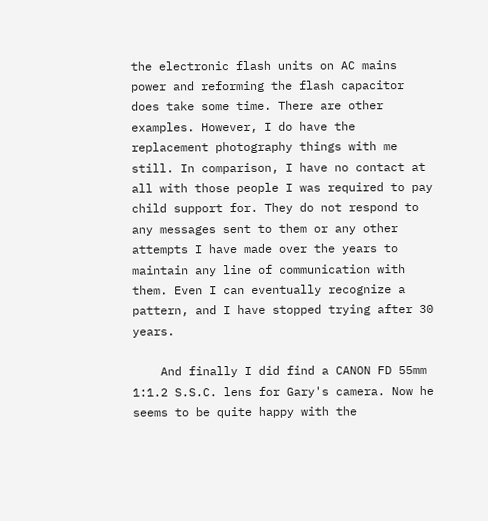the electronic flash units on AC mains power and reforming the flash capacitor does take some time. There are other examples. However, I do have the replacement photography things with me still. In comparison, I have no contact at all with those people I was required to pay child support for. They do not respond to any messages sent to them or any other attempts I have made over the years to maintain any line of communication with them. Even I can eventually recognize a pattern, and I have stopped trying after 30 years.

    And finally I did find a CANON FD 55mm 1:1.2 S.S.C. lens for Gary's camera. Now he seems to be quite happy with the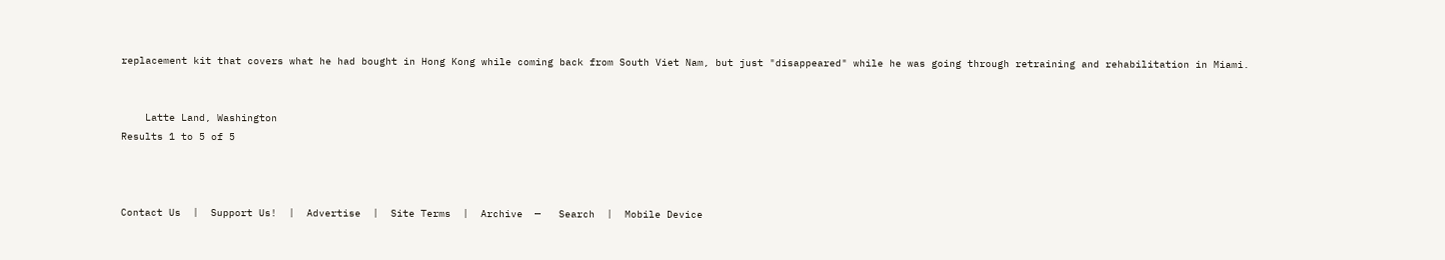replacement kit that covers what he had bought in Hong Kong while coming back from South Viet Nam, but just "disappeared" while he was going through retraining and rehabilitation in Miami.


    Latte Land, Washington
Results 1 to 5 of 5



Contact Us  |  Support Us!  |  Advertise  |  Site Terms  |  Archive  —   Search  |  Mobile Device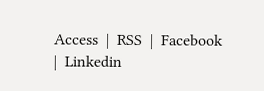Access  |  RSS  |  Facebook  |  Linkedin